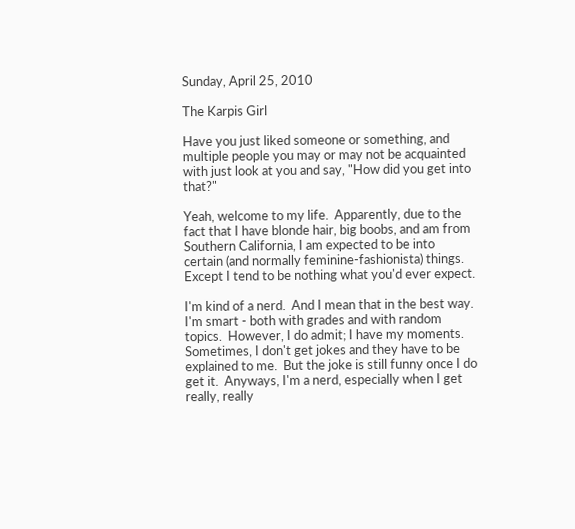Sunday, April 25, 2010

The Karpis Girl

Have you just liked someone or something, and multiple people you may or may not be acquainted with just look at you and say, "How did you get into that?"

Yeah, welcome to my life.  Apparently, due to the fact that I have blonde hair, big boobs, and am from Southern California, I am expected to be into certain (and normally feminine-fashionista) things.  Except I tend to be nothing what you'd ever expect.

I'm kind of a nerd.  And I mean that in the best way.  I'm smart - both with grades and with random topics.  However, I do admit; I have my moments.  Sometimes, I don't get jokes and they have to be explained to me.  But the joke is still funny once I do get it.  Anyways, I'm a nerd, especially when I get really, really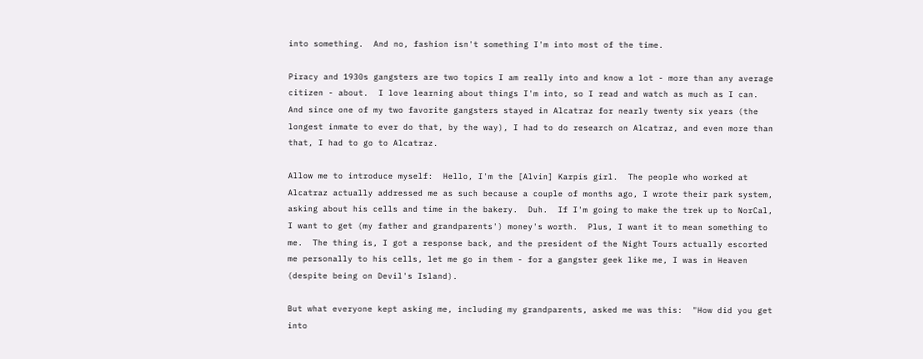into something.  And no, fashion isn't something I'm into most of the time.

Piracy and 1930s gangsters are two topics I am really into and know a lot - more than any average citizen - about.  I love learning about things I'm into, so I read and watch as much as I can.  And since one of my two favorite gangsters stayed in Alcatraz for nearly twenty six years (the longest inmate to ever do that, by the way), I had to do research on Alcatraz, and even more than that, I had to go to Alcatraz.

Allow me to introduce myself:  Hello, I'm the [Alvin] Karpis girl.  The people who worked at Alcatraz actually addressed me as such because a couple of months ago, I wrote their park system, asking about his cells and time in the bakery.  Duh.  If I'm going to make the trek up to NorCal, I want to get (my father and grandparents') money's worth.  Plus, I want it to mean something to me.  The thing is, I got a response back, and the president of the Night Tours actually escorted me personally to his cells, let me go in them - for a gangster geek like me, I was in Heaven (despite being on Devil's Island).

But what everyone kept asking me, including my grandparents, asked me was this:  "How did you get into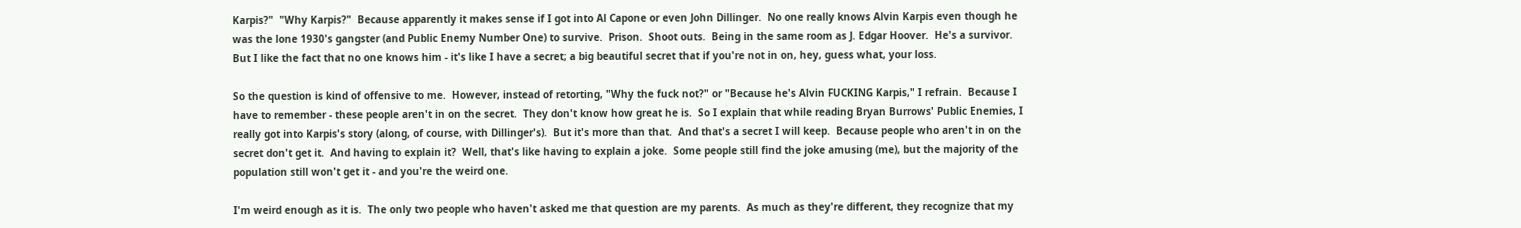Karpis?"  "Why Karpis?"  Because apparently it makes sense if I got into Al Capone or even John Dillinger.  No one really knows Alvin Karpis even though he was the lone 1930's gangster (and Public Enemy Number One) to survive.  Prison.  Shoot outs.  Being in the same room as J. Edgar Hoover.  He's a survivor.  But I like the fact that no one knows him - it's like I have a secret; a big beautiful secret that if you're not in on, hey, guess what, your loss.

So the question is kind of offensive to me.  However, instead of retorting, "Why the fuck not?" or "Because he's Alvin FUCKING Karpis," I refrain.  Because I have to remember - these people aren't in on the secret.  They don't know how great he is.  So I explain that while reading Bryan Burrows' Public Enemies, I really got into Karpis's story (along, of course, with Dillinger's).  But it's more than that.  And that's a secret I will keep.  Because people who aren't in on the secret don't get it.  And having to explain it?  Well, that's like having to explain a joke.  Some people still find the joke amusing (me), but the majority of the population still won't get it - and you're the weird one.

I'm weird enough as it is.  The only two people who haven't asked me that question are my parents.  As much as they're different, they recognize that my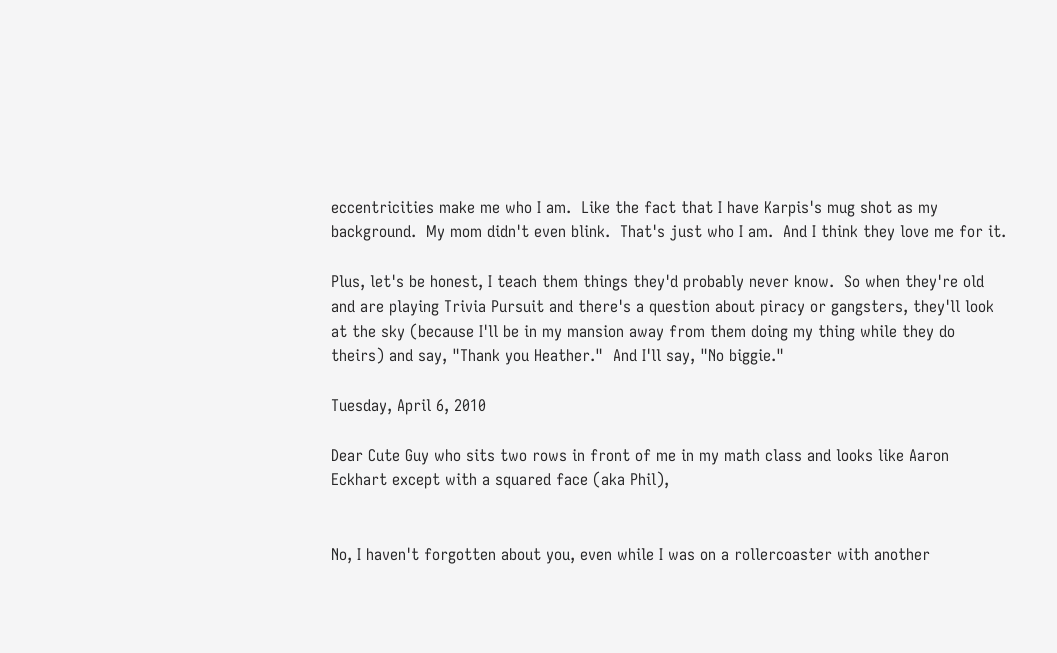eccentricities make me who I am.  Like the fact that I have Karpis's mug shot as my background.  My mom didn't even blink.  That's just who I am.  And I think they love me for it.

Plus, let's be honest, I teach them things they'd probably never know.  So when they're old and are playing Trivia Pursuit and there's a question about piracy or gangsters, they'll look at the sky (because I'll be in my mansion away from them doing my thing while they do theirs) and say, "Thank you Heather."  And I'll say, "No biggie."

Tuesday, April 6, 2010

Dear Cute Guy who sits two rows in front of me in my math class and looks like Aaron Eckhart except with a squared face (aka Phil),


No, I haven't forgotten about you, even while I was on a rollercoaster with another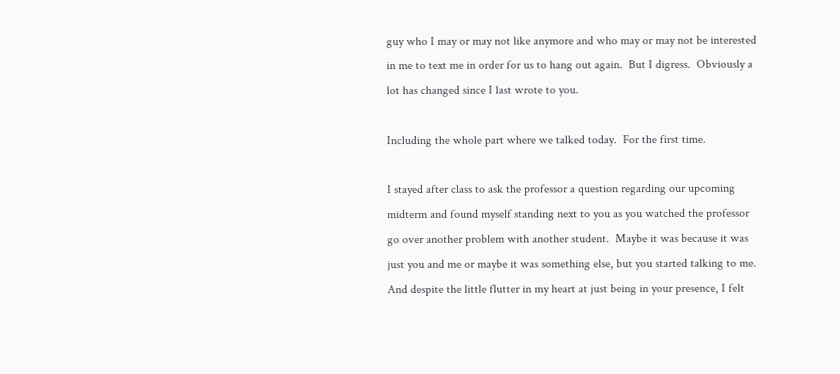guy who I may or may not like anymore and who may or may not be interested in me to text me in order for us to hang out again.  But I digress.  Obviously a lot has changed since I last wrote to you.

Including the whole part where we talked today.  For the first time.

I stayed after class to ask the professor a question regarding our upcoming midterm and found myself standing next to you as you watched the professor go over another problem with another student.  Maybe it was because it was just you and me or maybe it was something else, but you started talking to me.  And despite the little flutter in my heart at just being in your presence, I felt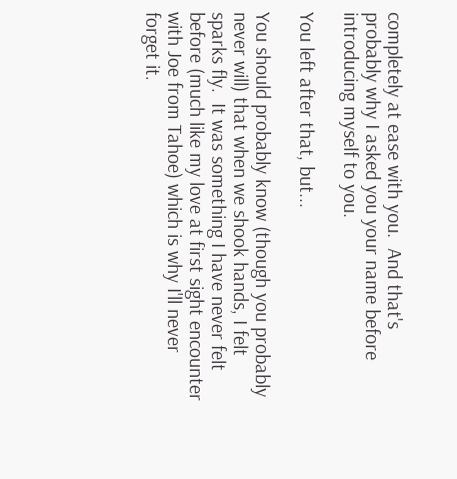completely at ease with you.  And that's probably why I asked you your name before introducing myself to you.

You left after that, but...

You should probably know (though you probably never will) that when we shook hands, I felt sparks fly.  It was something I have never felt before (much like my love at first sight encounter with Joe from Tahoe) which is why I'll never forget it.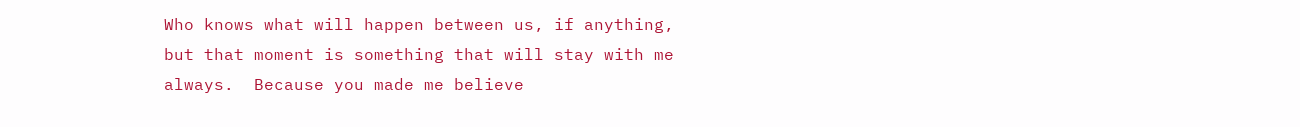Who knows what will happen between us, if anything, but that moment is something that will stay with me always.  Because you made me believe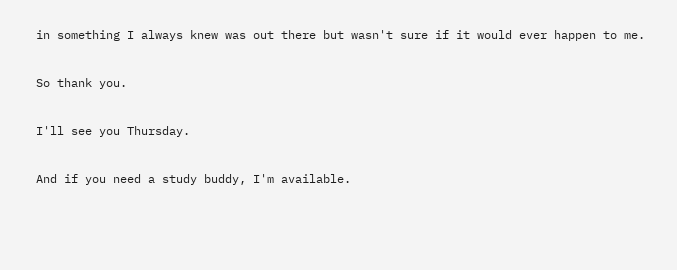in something I always knew was out there but wasn't sure if it would ever happen to me.

So thank you.

I'll see you Thursday.

And if you need a study buddy, I'm available.